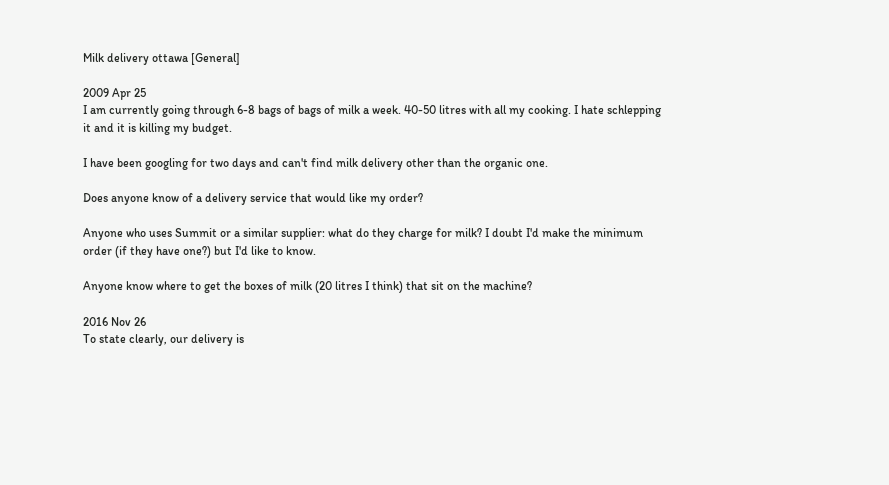Milk delivery ottawa [General]

2009 Apr 25
I am currently going through 6-8 bags of bags of milk a week. 40-50 litres with all my cooking. I hate schlepping it and it is killing my budget.

I have been googling for two days and can't find milk delivery other than the organic one.

Does anyone know of a delivery service that would like my order?

Anyone who uses Summit or a similar supplier: what do they charge for milk? I doubt I'd make the minimum order (if they have one?) but I'd like to know.

Anyone know where to get the boxes of milk (20 litres I think) that sit on the machine?

2016 Nov 26
To state clearly, our delivery is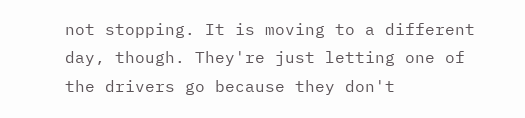not stopping. It is moving to a different day, though. They're just letting one of the drivers go because they don't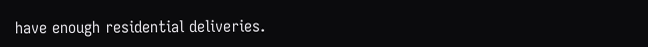have enough residential deliveries.